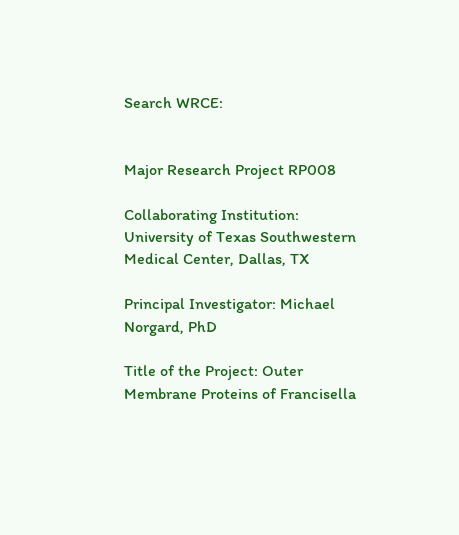Search WRCE:


Major Research Project RP008

Collaborating Institution: University of Texas Southwestern Medical Center, Dallas, TX

Principal Investigator: Michael Norgard, PhD

Title of the Project: Outer Membrane Proteins of Francisella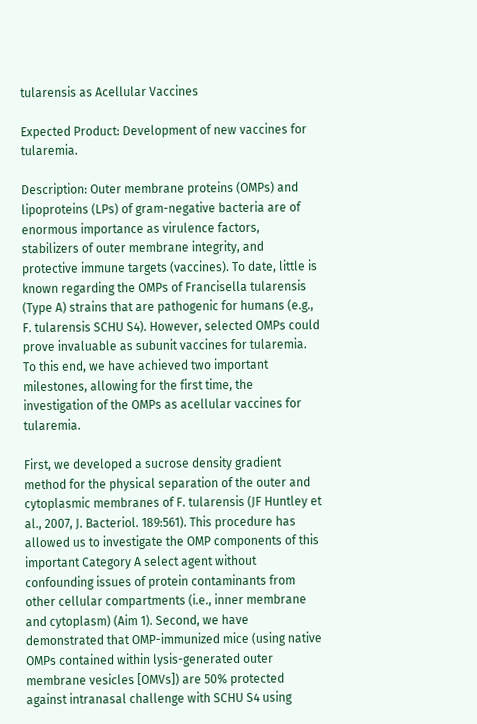tularensis as Acellular Vaccines

Expected Product: Development of new vaccines for tularemia.

Description: Outer membrane proteins (OMPs) and lipoproteins (LPs) of gram-negative bacteria are of enormous importance as virulence factors, stabilizers of outer membrane integrity, and protective immune targets (vaccines). To date, little is known regarding the OMPs of Francisella tularensis (Type A) strains that are pathogenic for humans (e.g., F. tularensis SCHU S4). However, selected OMPs could prove invaluable as subunit vaccines for tularemia. To this end, we have achieved two important milestones, allowing for the first time, the investigation of the OMPs as acellular vaccines for tularemia.

First, we developed a sucrose density gradient method for the physical separation of the outer and cytoplasmic membranes of F. tularensis (JF Huntley et al., 2007, J. Bacteriol. 189:561). This procedure has allowed us to investigate the OMP components of this important Category A select agent without confounding issues of protein contaminants from other cellular compartments (i.e., inner membrane and cytoplasm) (Aim 1). Second, we have demonstrated that OMP-immunized mice (using native OMPs contained within lysis-generated outer membrane vesicles [OMVs]) are 50% protected against intranasal challenge with SCHU S4 using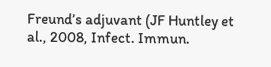Freund’s adjuvant (JF Huntley et al., 2008, Infect. Immun.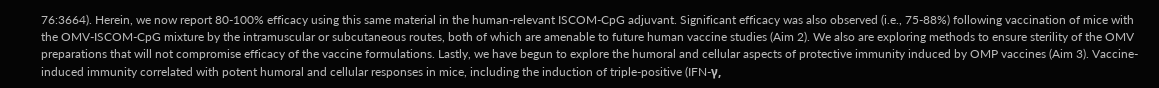76:3664). Herein, we now report 80-100% efficacy using this same material in the human-relevant ISCOM-CpG adjuvant. Significant efficacy was also observed (i.e., 75-88%) following vaccination of mice with the OMV-ISCOM-CpG mixture by the intramuscular or subcutaneous routes, both of which are amenable to future human vaccine studies (Aim 2). We also are exploring methods to ensure sterility of the OMV preparations that will not compromise efficacy of the vaccine formulations. Lastly, we have begun to explore the humoral and cellular aspects of protective immunity induced by OMP vaccines (Aim 3). Vaccine-induced immunity correlated with potent humoral and cellular responses in mice, including the induction of triple-positive (IFN-γ,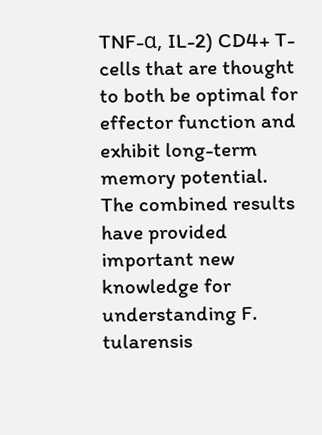TNF-α, IL-2) CD4+ T-cells that are thought to both be optimal for effector function and exhibit long-term memory potential. The combined results have provided important new knowledge for understanding F. tularensis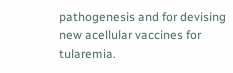pathogenesis and for devising new acellular vaccines for tularemia.